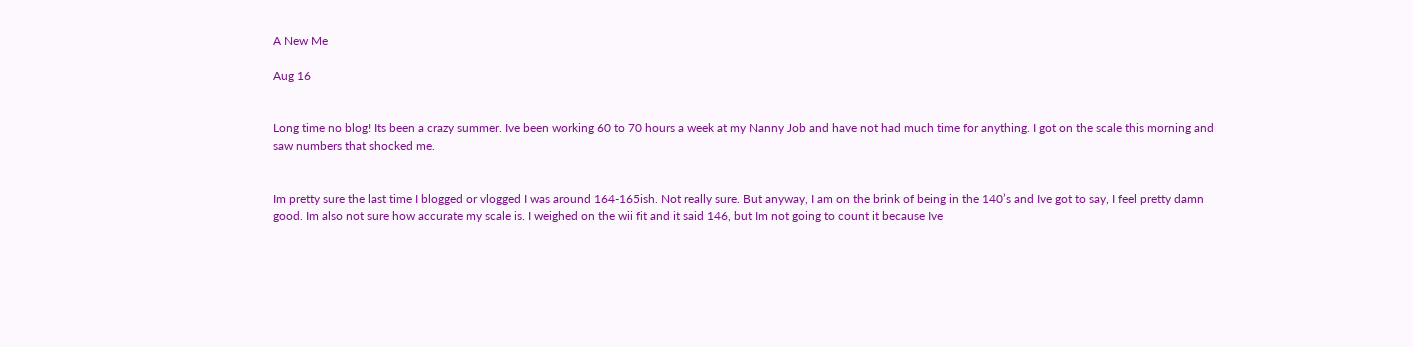A New Me

Aug 16


Long time no blog! Its been a crazy summer. Ive been working 60 to 70 hours a week at my Nanny Job and have not had much time for anything. I got on the scale this morning and saw numbers that shocked me.


Im pretty sure the last time I blogged or vlogged I was around 164-165ish. Not really sure. But anyway, I am on the brink of being in the 140’s and Ive got to say, I feel pretty damn good. Im also not sure how accurate my scale is. I weighed on the wii fit and it said 146, but Im not going to count it because Ive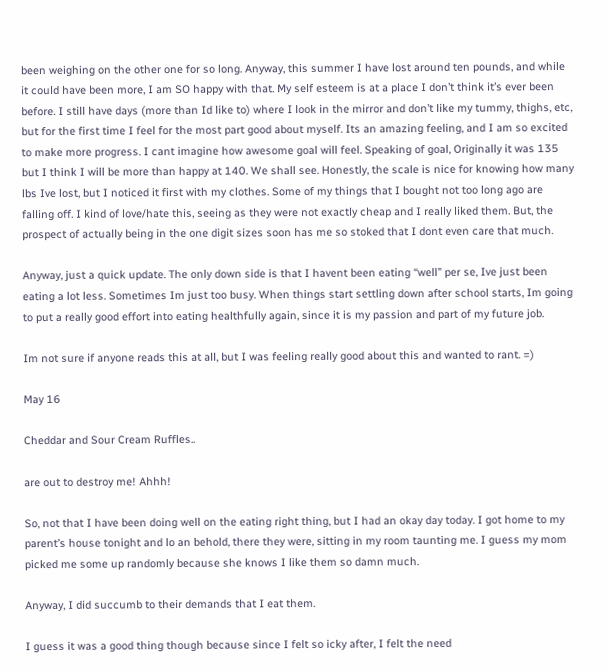been weighing on the other one for so long. Anyway, this summer I have lost around ten pounds, and while it could have been more, I am SO happy with that. My self esteem is at a place I don’t think it’s ever been before. I still have days (more than Id like to) where I look in the mirror and don’t like my tummy, thighs, etc, but for the first time I feel for the most part good about myself. Its an amazing feeling, and I am so excited to make more progress. I cant imagine how awesome goal will feel. Speaking of goal, Originally it was 135 but I think I will be more than happy at 140. We shall see. Honestly, the scale is nice for knowing how many lbs Ive lost, but I noticed it first with my clothes. Some of my things that I bought not too long ago are falling off. I kind of love/hate this, seeing as they were not exactly cheap and I really liked them. But, the prospect of actually being in the one digit sizes soon has me so stoked that I dont even care that much.

Anyway, just a quick update. The only down side is that I havent been eating “well” per se, Ive just been eating a lot less. Sometimes Im just too busy. When things start settling down after school starts, Im going to put a really good effort into eating healthfully again, since it is my passion and part of my future job.

Im not sure if anyone reads this at all, but I was feeling really good about this and wanted to rant. =)

May 16

Cheddar and Sour Cream Ruffles..

are out to destroy me! Ahhh!

So, not that I have been doing well on the eating right thing, but I had an okay day today. I got home to my parent’s house tonight and lo an behold, there they were, sitting in my room taunting me. I guess my mom picked me some up randomly because she knows I like them so damn much.

Anyway, I did succumb to their demands that I eat them.

I guess it was a good thing though because since I felt so icky after, I felt the need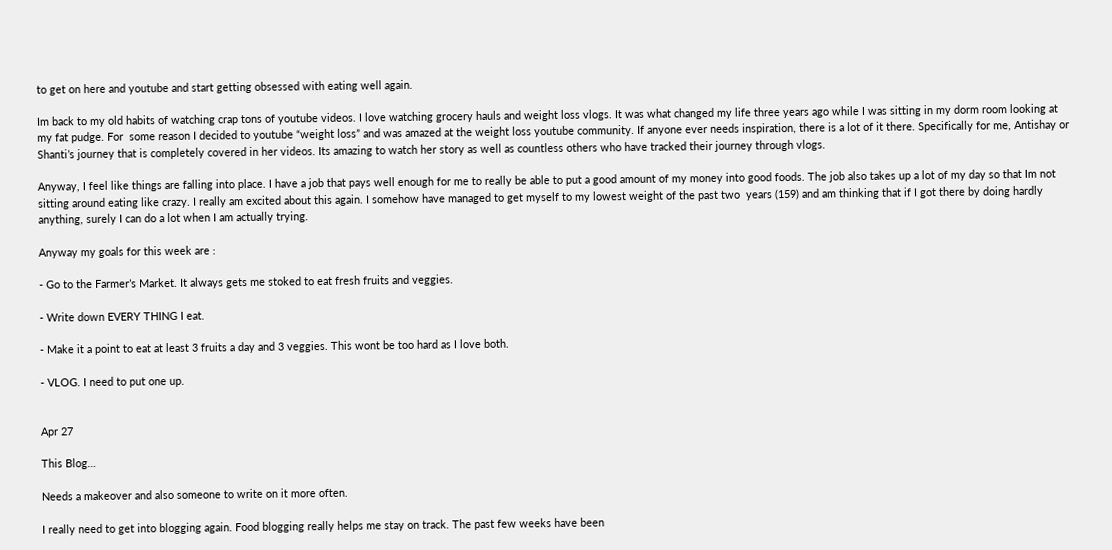to get on here and youtube and start getting obsessed with eating well again.

Im back to my old habits of watching crap tons of youtube videos. I love watching grocery hauls and weight loss vlogs. It was what changed my life three years ago while I was sitting in my dorm room looking at my fat pudge. For  some reason I decided to youtube “weight loss” and was amazed at the weight loss youtube community. If anyone ever needs inspiration, there is a lot of it there. Specifically for me, Antishay or Shanti’s journey that is completely covered in her videos. Its amazing to watch her story as well as countless others who have tracked their journey through vlogs.

Anyway, I feel like things are falling into place. I have a job that pays well enough for me to really be able to put a good amount of my money into good foods. The job also takes up a lot of my day so that Im not sitting around eating like crazy. I really am excited about this again. I somehow have managed to get myself to my lowest weight of the past two  years (159) and am thinking that if I got there by doing hardly anything, surely I can do a lot when I am actually trying.

Anyway my goals for this week are :

- Go to the Farmer’s Market. It always gets me stoked to eat fresh fruits and veggies.

- Write down EVERY THING I eat.

- Make it a point to eat at least 3 fruits a day and 3 veggies. This wont be too hard as I love both.

- VLOG. I need to put one up.


Apr 27

This Blog…

Needs a makeover and also someone to write on it more often.

I really need to get into blogging again. Food blogging really helps me stay on track. The past few weeks have been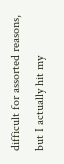difficult for assorted reasons, but I actually hit my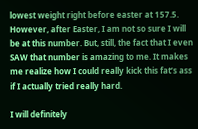lowest weight right before easter at 157.5. However, after Easter, I am not so sure I will be at this number. But, still, the fact that I even SAW that number is amazing to me. It makes me realize how I could really kick this fat’s ass if I actually tried really hard.

I will definitely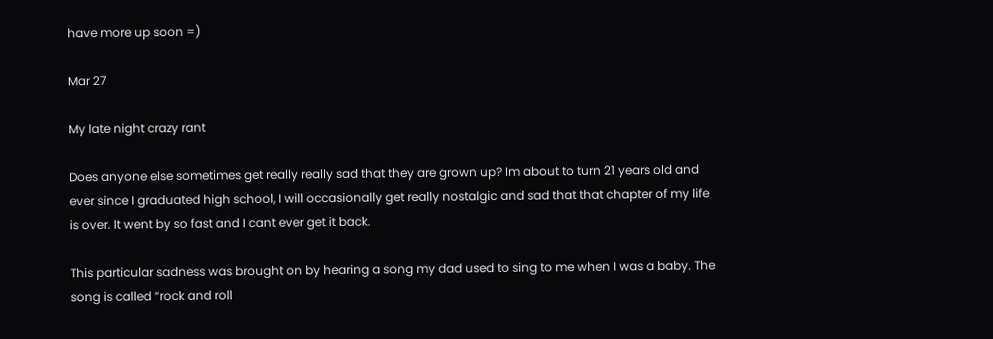have more up soon =)

Mar 27

My late night crazy rant

Does anyone else sometimes get really really sad that they are grown up? Im about to turn 21 years old and ever since I graduated high school, I will occasionally get really nostalgic and sad that that chapter of my life is over. It went by so fast and I cant ever get it back.

This particular sadness was brought on by hearing a song my dad used to sing to me when I was a baby. The song is called “rock and roll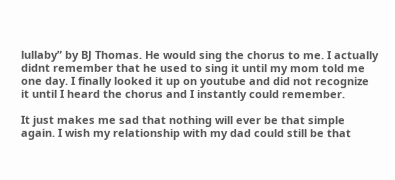lullaby” by BJ Thomas. He would sing the chorus to me. I actually didnt remember that he used to sing it until my mom told me one day. I finally looked it up on youtube and did not recognize it until I heard the chorus and I instantly could remember.

It just makes me sad that nothing will ever be that simple again. I wish my relationship with my dad could still be that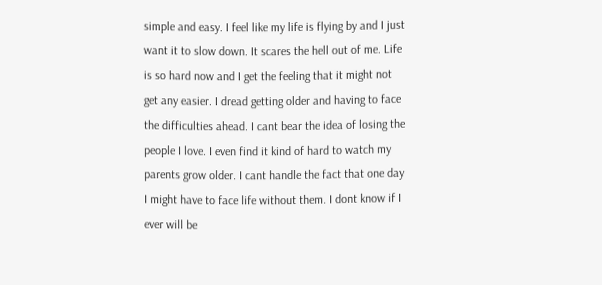simple and easy. I feel like my life is flying by and I just want it to slow down. It scares the hell out of me. Life is so hard now and I get the feeling that it might not get any easier. I dread getting older and having to face the difficulties ahead. I cant bear the idea of losing the people I love. I even find it kind of hard to watch my parents grow older. I cant handle the fact that one day I might have to face life without them. I dont know if I ever will be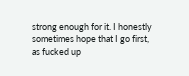strong enough for it. I honestly sometimes hope that I go first, as fucked up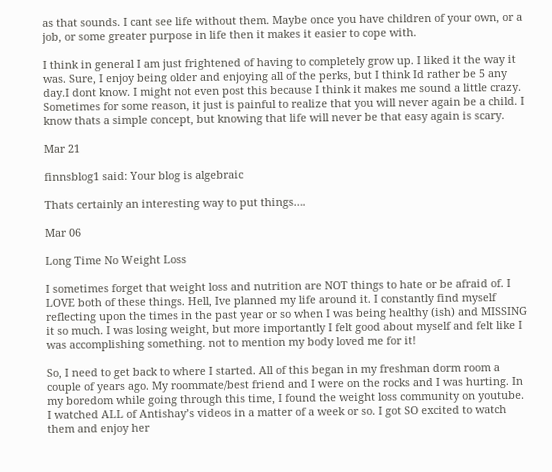as that sounds. I cant see life without them. Maybe once you have children of your own, or a job, or some greater purpose in life then it makes it easier to cope with.

I think in general I am just frightened of having to completely grow up. I liked it the way it was. Sure, I enjoy being older and enjoying all of the perks, but I think Id rather be 5 any day.I dont know. I might not even post this because I think it makes me sound a little crazy. Sometimes for some reason, it just is painful to realize that you will never again be a child. I know thats a simple concept, but knowing that life will never be that easy again is scary.

Mar 21

finnsblog1 said: Your blog is algebraic

Thats certainly an interesting way to put things….

Mar 06

Long Time No Weight Loss

I sometimes forget that weight loss and nutrition are NOT things to hate or be afraid of. I LOVE both of these things. Hell, Ive planned my life around it. I constantly find myself reflecting upon the times in the past year or so when I was being healthy (ish) and MISSING it so much. I was losing weight, but more importantly I felt good about myself and felt like I was accomplishing something. not to mention my body loved me for it!

So, I need to get back to where I started. All of this began in my freshman dorm room a couple of years ago. My roommate/best friend and I were on the rocks and I was hurting. In my boredom while going through this time, I found the weight loss community on youtube. I watched ALL of Antishay’s videos in a matter of a week or so. I got SO excited to watch them and enjoy her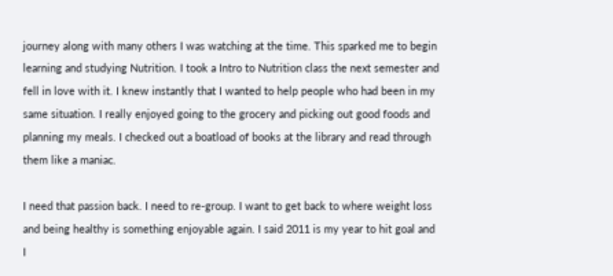journey along with many others I was watching at the time. This sparked me to begin learning and studying Nutrition. I took a Intro to Nutrition class the next semester and fell in love with it. I knew instantly that I wanted to help people who had been in my same situation. I really enjoyed going to the grocery and picking out good foods and planning my meals. I checked out a boatload of books at the library and read through them like a maniac.

I need that passion back. I need to re-group. I want to get back to where weight loss and being healthy is something enjoyable again. I said 2011 is my year to hit goal and I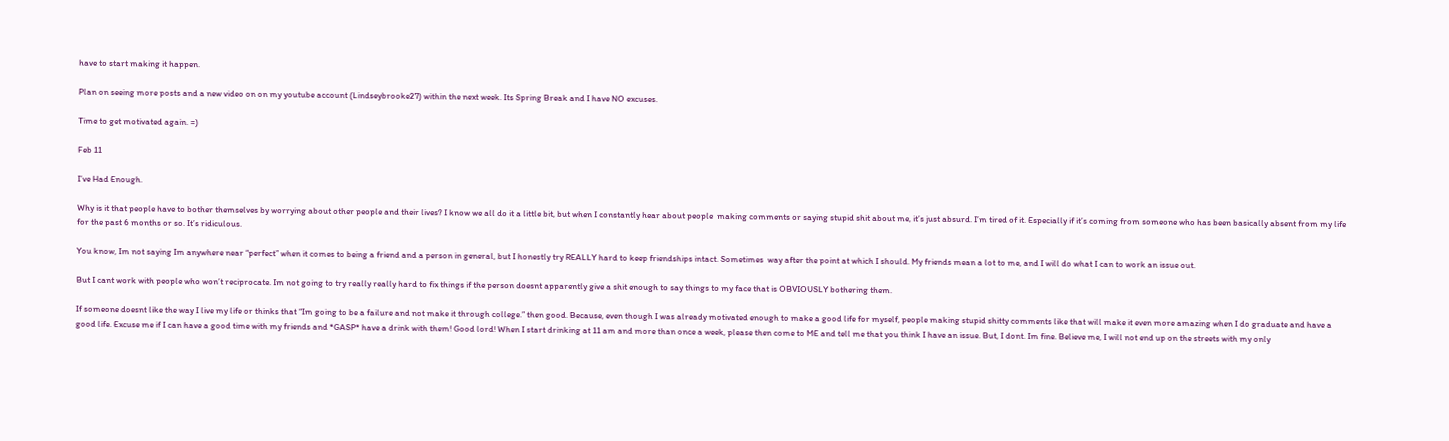have to start making it happen.

Plan on seeing more posts and a new video on on my youtube account (Lindseybrooke27) within the next week. Its Spring Break and I have NO excuses.

Time to get motivated again. =)

Feb 11

I’ve Had Enough.

Why is it that people have to bother themselves by worrying about other people and their lives? I know we all do it a little bit, but when I constantly hear about people  making comments or saying stupid shit about me, it’s just absurd. I’m tired of it. Especially if it’s coming from someone who has been basically absent from my life for the past 6 months or so. It’s ridiculous.

You know, Im not saying Im anywhere near “perfect” when it comes to being a friend and a person in general, but I honestly try REALLY hard to keep friendships intact. Sometimes  way after the point at which I should. My friends mean a lot to me, and I will do what I can to work an issue out.

But I cant work with people who won’t reciprocate. Im not going to try really really hard to fix things if the person doesnt apparently give a shit enough to say things to my face that is OBVIOUSLY bothering them.

If someone doesnt like the way I live my life or thinks that “Im going to be a failure and not make it through college.” then good. Because, even though I was already motivated enough to make a good life for myself, people making stupid shitty comments like that will make it even more amazing when I do graduate and have a good life. Excuse me if I can have a good time with my friends and *GASP* have a drink with them! Good lord! When I start drinking at 11 am and more than once a week, please then come to ME and tell me that you think I have an issue. But, I dont. Im fine. Believe me, I will not end up on the streets with my only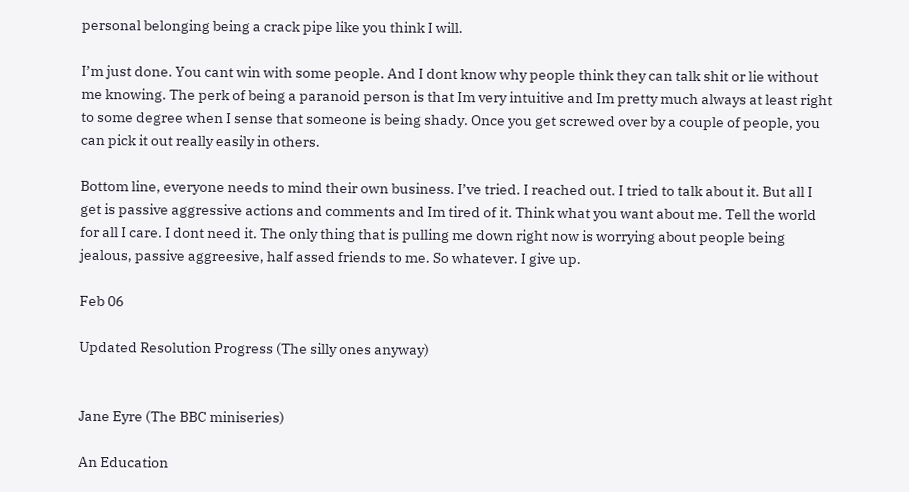personal belonging being a crack pipe like you think I will.

I’m just done. You cant win with some people. And I dont know why people think they can talk shit or lie without me knowing. The perk of being a paranoid person is that Im very intuitive and Im pretty much always at least right to some degree when I sense that someone is being shady. Once you get screwed over by a couple of people, you can pick it out really easily in others.

Bottom line, everyone needs to mind their own business. I’ve tried. I reached out. I tried to talk about it. But all I get is passive aggressive actions and comments and Im tired of it. Think what you want about me. Tell the world for all I care. I dont need it. The only thing that is pulling me down right now is worrying about people being jealous, passive aggreesive, half assed friends to me. So whatever. I give up.

Feb 06

Updated Resolution Progress (The silly ones anyway)


Jane Eyre (The BBC miniseries)

An Education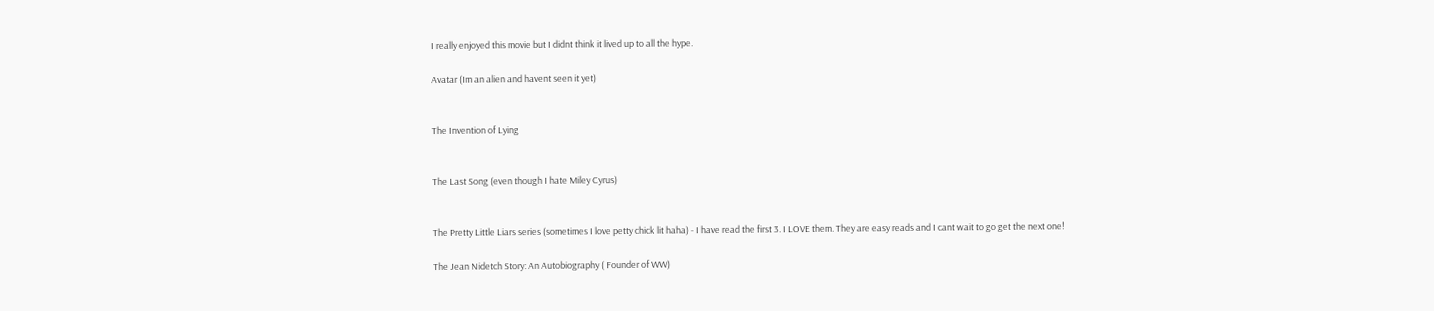I really enjoyed this movie but I didnt think it lived up to all the hype.

Avatar (Im an alien and havent seen it yet)


The Invention of Lying


The Last Song (even though I hate Miley Cyrus)


The Pretty Little Liars series (sometimes I love petty chick lit haha) - I have read the first 3. I LOVE them. They are easy reads and I cant wait to go get the next one!

The Jean Nidetch Story: An Autobiography ( Founder of WW)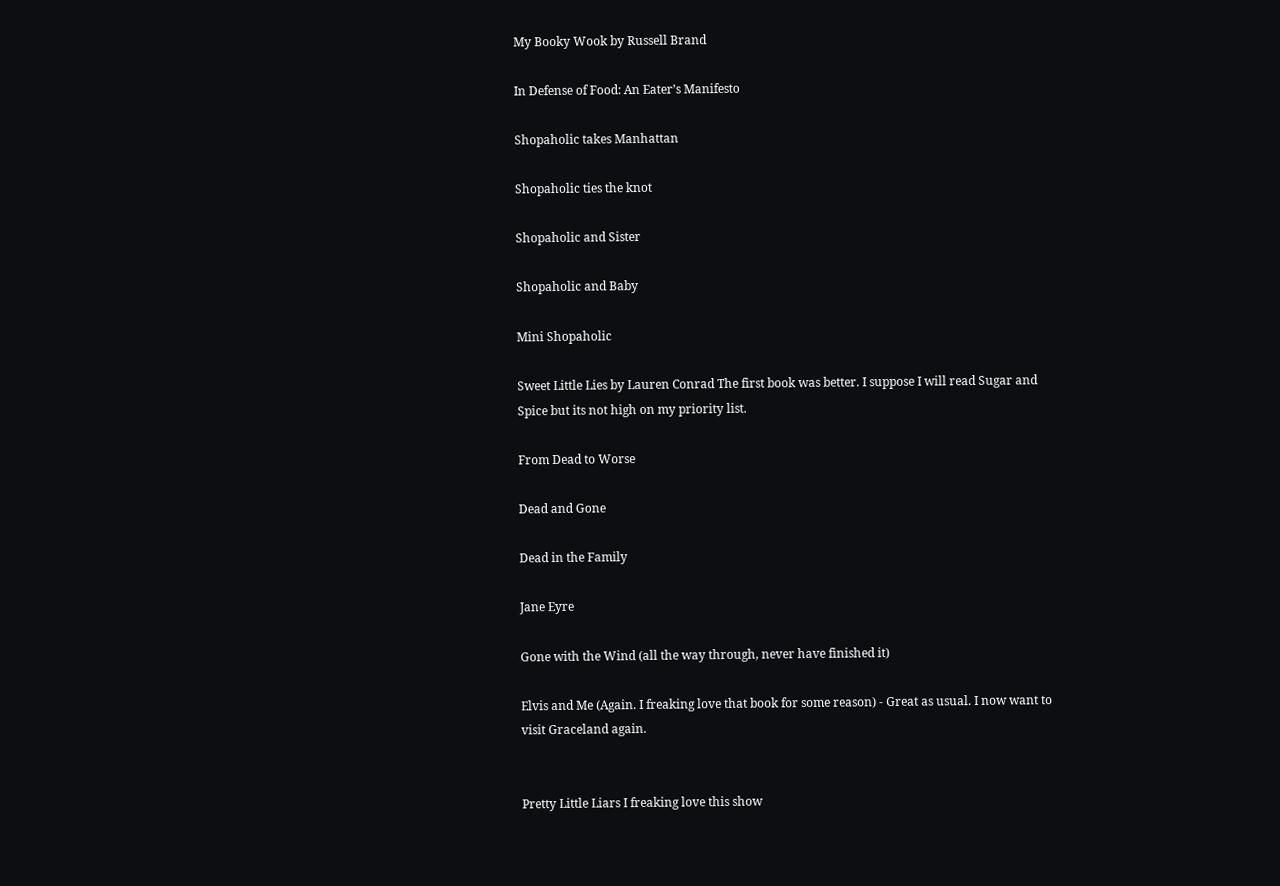My Booky Wook by Russell Brand

In Defense of Food: An Eater’s Manifesto

Shopaholic takes Manhattan

Shopaholic ties the knot

Shopaholic and Sister

Shopaholic and Baby

Mini Shopaholic

Sweet Little Lies by Lauren Conrad The first book was better. I suppose I will read Sugar and Spice but its not high on my priority list.

From Dead to Worse

Dead and Gone

Dead in the Family

Jane Eyre

Gone with the Wind (all the way through, never have finished it)

Elvis and Me (Again. I freaking love that book for some reason) - Great as usual. I now want to visit Graceland again.


Pretty Little Liars I freaking love this show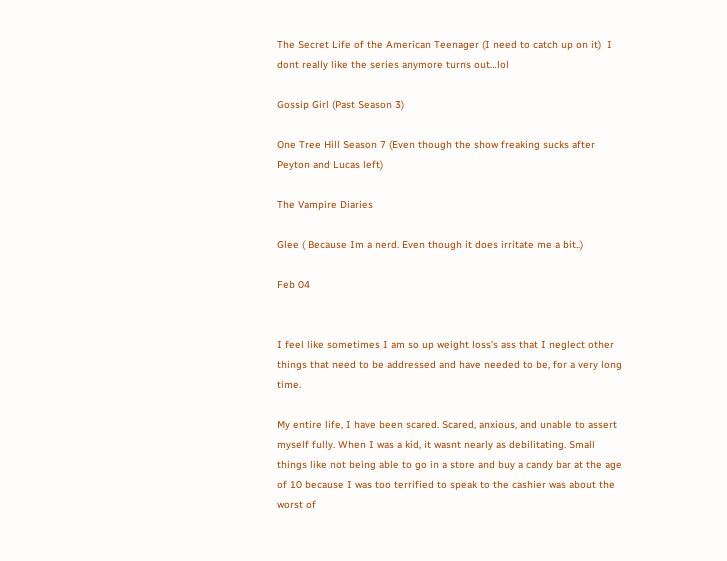The Secret Life of the American Teenager (I need to catch up on it)  I dont really like the series anymore turns out…lol

Gossip Girl (Past Season 3)

One Tree Hill Season 7 (Even though the show freaking sucks after Peyton and Lucas left)

The Vampire Diaries

Glee ( Because Im a nerd. Even though it does irritate me a bit..)

Feb 04


I feel like sometimes I am so up weight loss’s ass that I neglect other things that need to be addressed and have needed to be, for a very long time.

My entire life, I have been scared. Scared, anxious, and unable to assert myself fully. When I was a kid, it wasnt nearly as debilitating. Small things like not being able to go in a store and buy a candy bar at the age of 10 because I was too terrified to speak to the cashier was about the worst of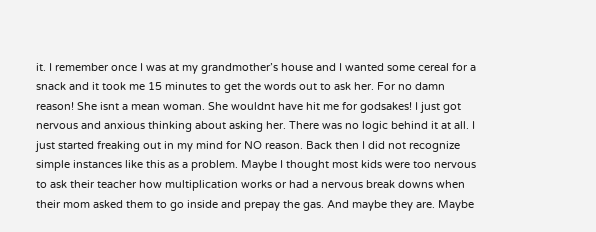it. I remember once I was at my grandmother’s house and I wanted some cereal for a snack and it took me 15 minutes to get the words out to ask her. For no damn reason! She isnt a mean woman. She wouldnt have hit me for godsakes! I just got nervous and anxious thinking about asking her. There was no logic behind it at all. I just started freaking out in my mind for NO reason. Back then I did not recognize simple instances like this as a problem. Maybe I thought most kids were too nervous to ask their teacher how multiplication works or had a nervous break downs when their mom asked them to go inside and prepay the gas. And maybe they are. Maybe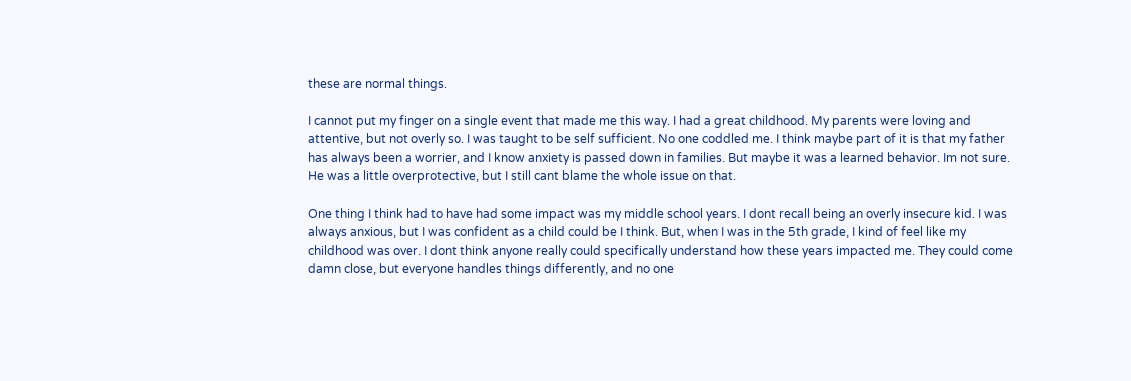these are normal things.

I cannot put my finger on a single event that made me this way. I had a great childhood. My parents were loving and attentive, but not overly so. I was taught to be self sufficient. No one coddled me. I think maybe part of it is that my father has always been a worrier, and I know anxiety is passed down in families. But maybe it was a learned behavior. Im not sure. He was a little overprotective, but I still cant blame the whole issue on that.

One thing I think had to have had some impact was my middle school years. I dont recall being an overly insecure kid. I was always anxious, but I was confident as a child could be I think. But, when I was in the 5th grade, I kind of feel like my childhood was over. I dont think anyone really could specifically understand how these years impacted me. They could come damn close, but everyone handles things differently, and no one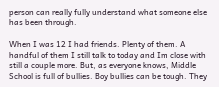person can really fully understand what someone else has been through.

When I was 12 I had friends. Plenty of them. A handful of them I still talk to today and Im close with still a couple more. But, as everyone knows, Middle School is full of bullies. Boy bullies can be tough. They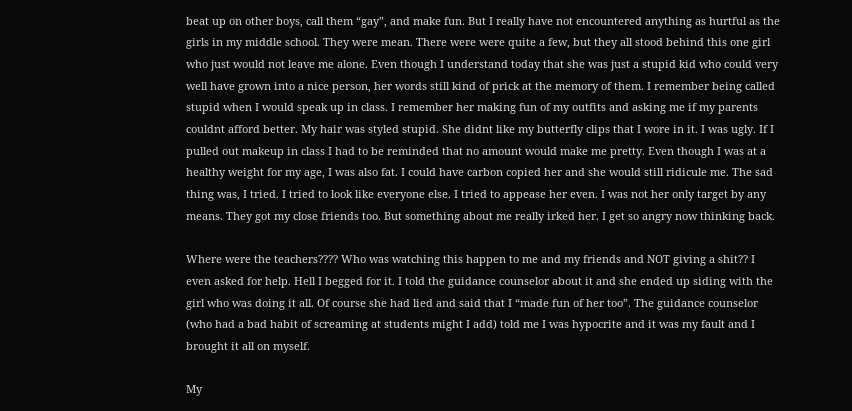beat up on other boys, call them “gay”, and make fun. But I really have not encountered anything as hurtful as the girls in my middle school. They were mean. There were were quite a few, but they all stood behind this one girl who just would not leave me alone. Even though I understand today that she was just a stupid kid who could very well have grown into a nice person, her words still kind of prick at the memory of them. I remember being called stupid when I would speak up in class. I remember her making fun of my outfits and asking me if my parents couldnt afford better. My hair was styled stupid. She didnt like my butterfly clips that I wore in it. I was ugly. If I pulled out makeup in class I had to be reminded that no amount would make me pretty. Even though I was at a healthy weight for my age, I was also fat. I could have carbon copied her and she would still ridicule me. The sad thing was, I tried. I tried to look like everyone else. I tried to appease her even. I was not her only target by any means. They got my close friends too. But something about me really irked her. I get so angry now thinking back.

Where were the teachers???? Who was watching this happen to me and my friends and NOT giving a shit?? I even asked for help. Hell I begged for it. I told the guidance counselor about it and she ended up siding with the girl who was doing it all. Of course she had lied and said that I “made fun of her too”. The guidance counselor (who had a bad habit of screaming at students might I add) told me I was hypocrite and it was my fault and I brought it all on myself.

My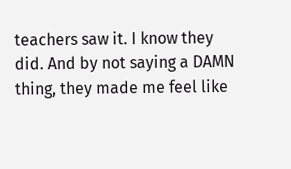teachers saw it. I know they did. And by not saying a DAMN thing, they made me feel like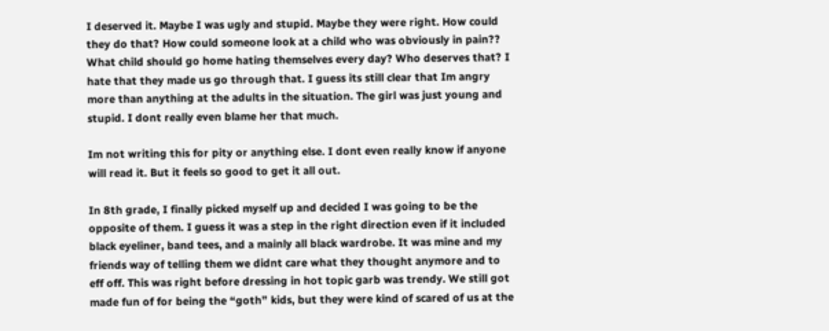I deserved it. Maybe I was ugly and stupid. Maybe they were right. How could they do that? How could someone look at a child who was obviously in pain?? What child should go home hating themselves every day? Who deserves that? I hate that they made us go through that. I guess its still clear that Im angry more than anything at the adults in the situation. The girl was just young and stupid. I dont really even blame her that much.

Im not writing this for pity or anything else. I dont even really know if anyone will read it. But it feels so good to get it all out.

In 8th grade, I finally picked myself up and decided I was going to be the opposite of them. I guess it was a step in the right direction even if it included black eyeliner, band tees, and a mainly all black wardrobe. It was mine and my friends way of telling them we didnt care what they thought anymore and to eff off. This was right before dressing in hot topic garb was trendy. We still got made fun of for being the “goth” kids, but they were kind of scared of us at the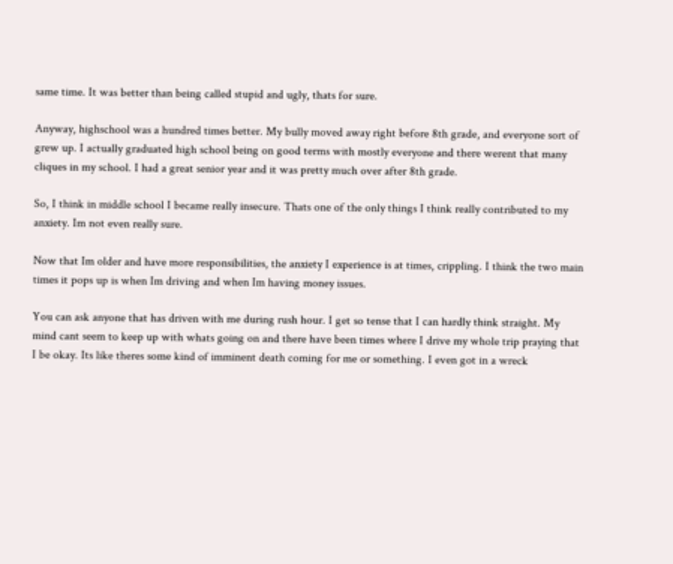same time. It was better than being called stupid and ugly, thats for sure.

Anyway, highschool was a hundred times better. My bully moved away right before 8th grade, and everyone sort of grew up. I actually graduated high school being on good terms with mostly everyone and there werent that many cliques in my school. I had a great senior year and it was pretty much over after 8th grade.

So, I think in middle school I became really insecure. Thats one of the only things I think really contributed to my anxiety. Im not even really sure.

Now that Im older and have more responsibilities, the anxiety I experience is at times, crippling. I think the two main times it pops up is when Im driving and when Im having money issues.

You can ask anyone that has driven with me during rush hour. I get so tense that I can hardly think straight. My mind cant seem to keep up with whats going on and there have been times where I drive my whole trip praying that I be okay. Its like theres some kind of imminent death coming for me or something. I even got in a wreck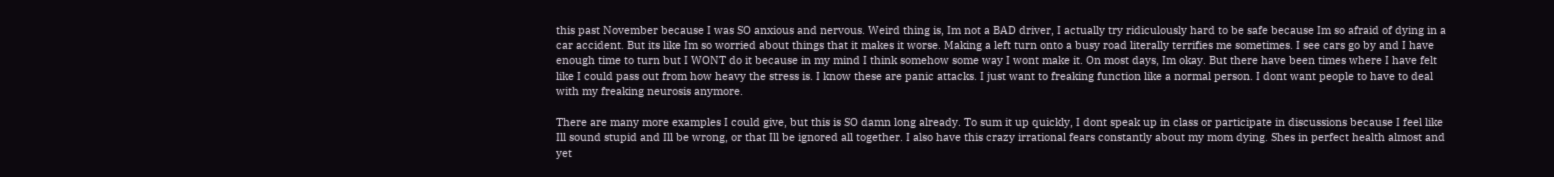this past November because I was SO anxious and nervous. Weird thing is, Im not a BAD driver, I actually try ridiculously hard to be safe because Im so afraid of dying in a car accident. But its like Im so worried about things that it makes it worse. Making a left turn onto a busy road literally terrifies me sometimes. I see cars go by and I have enough time to turn but I WONT do it because in my mind I think somehow some way I wont make it. On most days, Im okay. But there have been times where I have felt like I could pass out from how heavy the stress is. I know these are panic attacks. I just want to freaking function like a normal person. I dont want people to have to deal with my freaking neurosis anymore.

There are many more examples I could give, but this is SO damn long already. To sum it up quickly, I dont speak up in class or participate in discussions because I feel like Ill sound stupid and Ill be wrong, or that Ill be ignored all together. I also have this crazy irrational fears constantly about my mom dying. Shes in perfect health almost and yet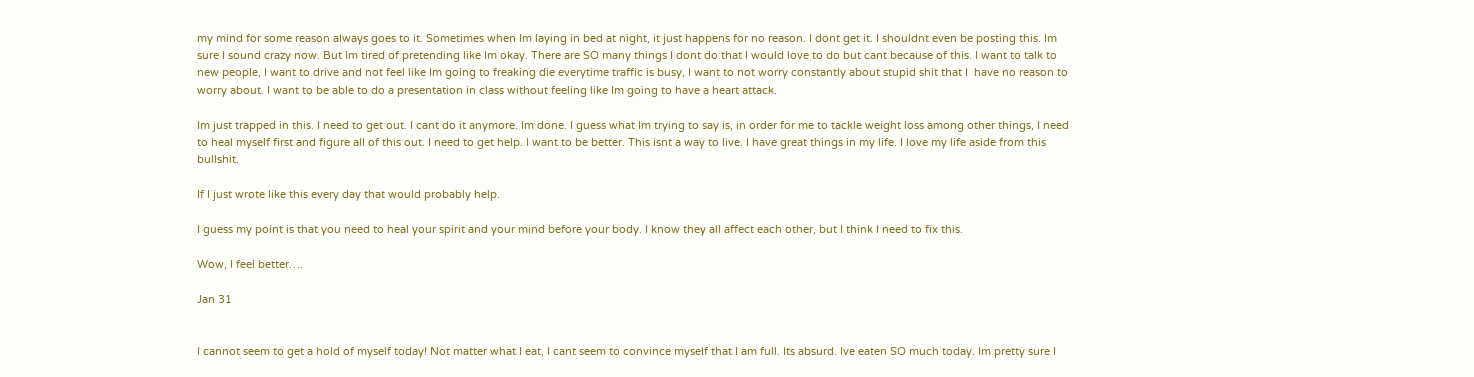my mind for some reason always goes to it. Sometimes when Im laying in bed at night, it just happens for no reason. I dont get it. I shouldnt even be posting this. Im sure I sound crazy now. But Im tired of pretending like Im okay. There are SO many things I dont do that I would love to do but cant because of this. I want to talk to new people, I want to drive and not feel like Im going to freaking die everytime traffic is busy, I want to not worry constantly about stupid shit that I  have no reason to worry about. I want to be able to do a presentation in class without feeling like Im going to have a heart attack.

Im just trapped in this. I need to get out. I cant do it anymore. Im done. I guess what Im trying to say is, in order for me to tackle weight loss among other things, I need to heal myself first and figure all of this out. I need to get help. I want to be better. This isnt a way to live. I have great things in my life. I love my life aside from this bullshit.

If I just wrote like this every day that would probably help.

I guess my point is that you need to heal your spirit and your mind before your body. I know they all affect each other, but I think I need to fix this.

Wow, I feel better….

Jan 31


I cannot seem to get a hold of myself today! Not matter what I eat, I cant seem to convince myself that I am full. Its absurd. Ive eaten SO much today. Im pretty sure I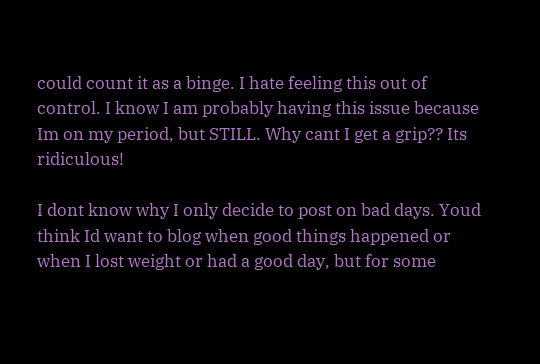could count it as a binge. I hate feeling this out of control. I know I am probably having this issue because Im on my period, but STILL. Why cant I get a grip?? Its ridiculous!

I dont know why I only decide to post on bad days. Youd think Id want to blog when good things happened or when I lost weight or had a good day, but for some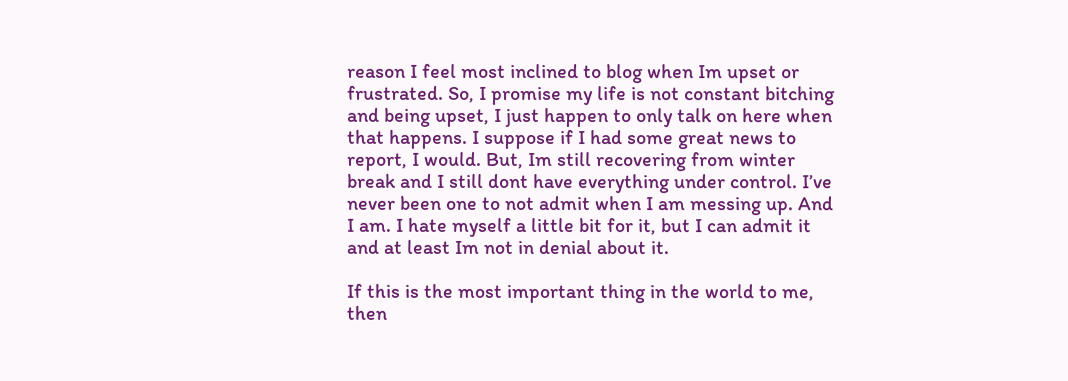reason I feel most inclined to blog when Im upset or frustrated. So, I promise my life is not constant bitching and being upset, I just happen to only talk on here when that happens. I suppose if I had some great news to report, I would. But, Im still recovering from winter break and I still dont have everything under control. I’ve never been one to not admit when I am messing up. And I am. I hate myself a little bit for it, but I can admit it and at least Im not in denial about it.

If this is the most important thing in the world to me, then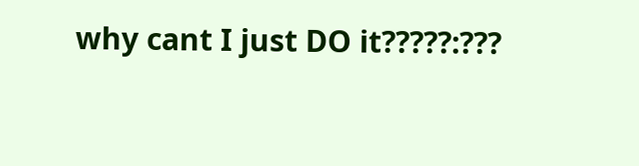why cant I just DO it?????:???